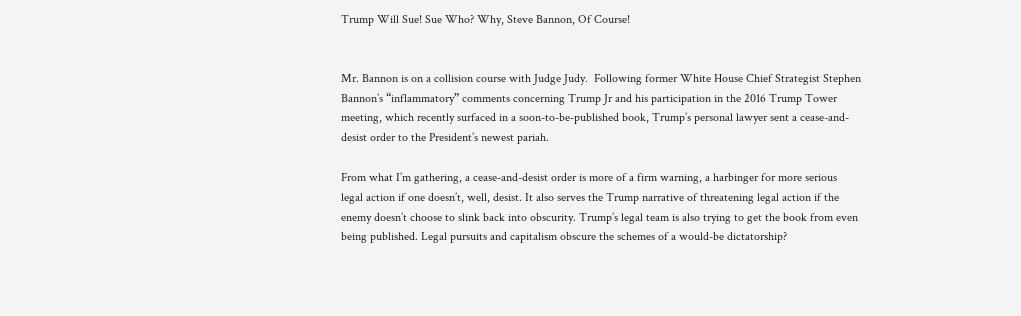Trump Will Sue! Sue Who? Why, Steve Bannon, Of Course!


Mr. Bannon is on a collision course with Judge Judy.  Following former White House Chief Strategist Stephen Bannon’s “inflammatory” comments concerning Trump Jr and his participation in the 2016 Trump Tower meeting, which recently surfaced in a soon-to-be-published book, Trump’s personal lawyer sent a cease-and-desist order to the President’s newest pariah.

From what I’m gathering, a cease-and-desist order is more of a firm warning, a harbinger for more serious legal action if one doesn’t, well, desist. It also serves the Trump narrative of threatening legal action if the enemy doesn’t choose to slink back into obscurity. Trump’s legal team is also trying to get the book from even being published. Legal pursuits and capitalism obscure the schemes of a would-be dictatorship?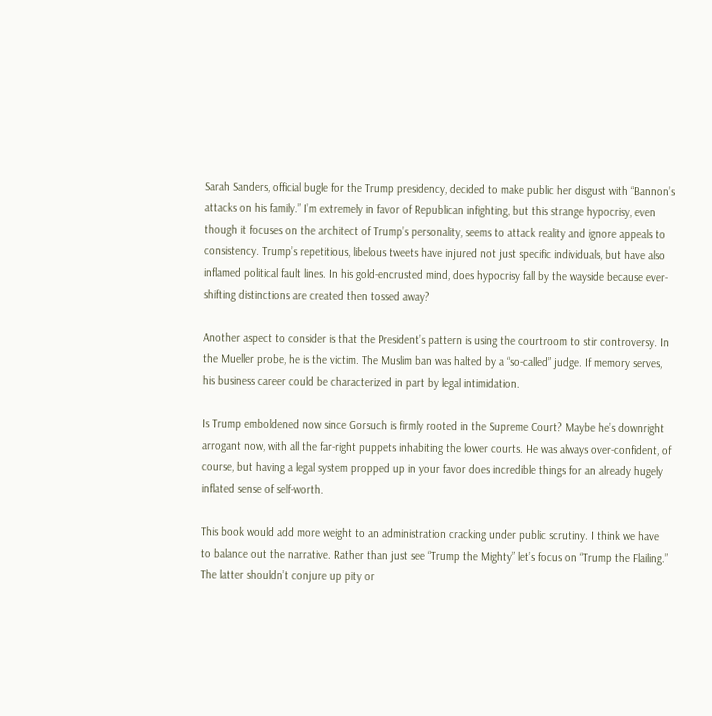Sarah Sanders, official bugle for the Trump presidency, decided to make public her disgust with “Bannon’s attacks on his family.” I’m extremely in favor of Republican infighting, but this strange hypocrisy, even though it focuses on the architect of Trump’s personality, seems to attack reality and ignore appeals to consistency. Trump’s repetitious, libelous tweets have injured not just specific individuals, but have also inflamed political fault lines. In his gold-encrusted mind, does hypocrisy fall by the wayside because ever-shifting distinctions are created then tossed away?

Another aspect to consider is that the President’s pattern is using the courtroom to stir controversy. In the Mueller probe, he is the victim. The Muslim ban was halted by a “so-called” judge. If memory serves, his business career could be characterized in part by legal intimidation.

Is Trump emboldened now since Gorsuch is firmly rooted in the Supreme Court? Maybe he’s downright arrogant now, with all the far-right puppets inhabiting the lower courts. He was always over-confident, of course, but having a legal system propped up in your favor does incredible things for an already hugely inflated sense of self-worth.

This book would add more weight to an administration cracking under public scrutiny. I think we have to balance out the narrative. Rather than just see “Trump the Mighty” let’s focus on “Trump the Flailing.” The latter shouldn’t conjure up pity or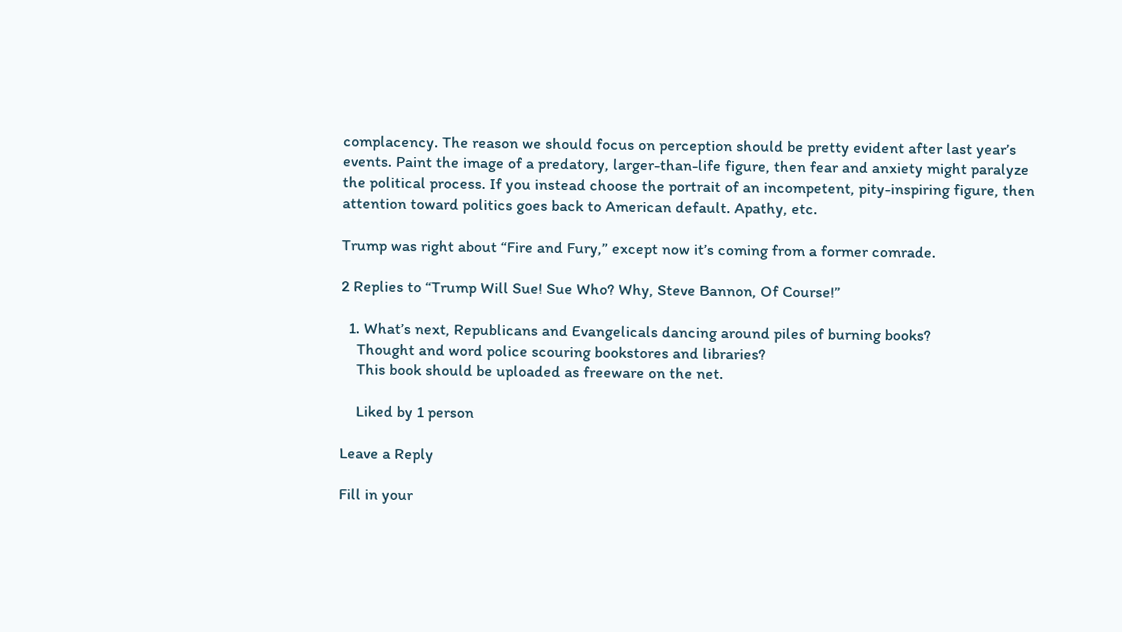complacency. The reason we should focus on perception should be pretty evident after last year’s events. Paint the image of a predatory, larger-than-life figure, then fear and anxiety might paralyze the political process. If you instead choose the portrait of an incompetent, pity-inspiring figure, then attention toward politics goes back to American default. Apathy, etc.

Trump was right about “Fire and Fury,” except now it’s coming from a former comrade.

2 Replies to “Trump Will Sue! Sue Who? Why, Steve Bannon, Of Course!”

  1. What’s next, Republicans and Evangelicals dancing around piles of burning books?
    Thought and word police scouring bookstores and libraries?
    This book should be uploaded as freeware on the net.

    Liked by 1 person

Leave a Reply

Fill in your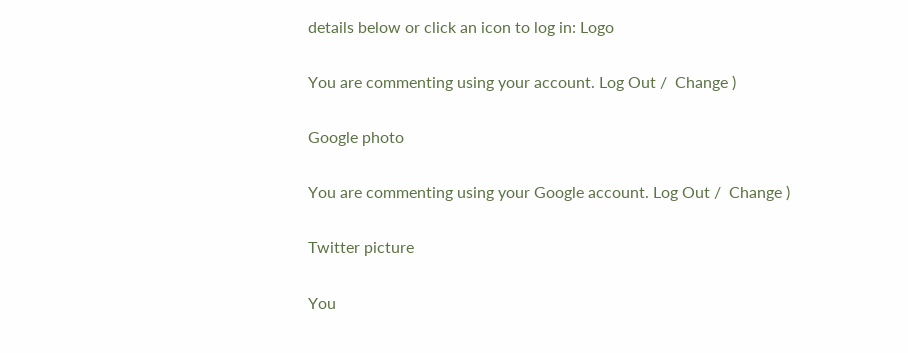details below or click an icon to log in: Logo

You are commenting using your account. Log Out /  Change )

Google photo

You are commenting using your Google account. Log Out /  Change )

Twitter picture

You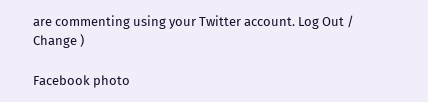are commenting using your Twitter account. Log Out /  Change )

Facebook photo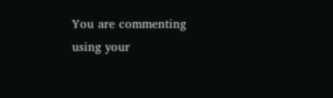You are commenting using your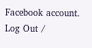Facebook account. Log Out /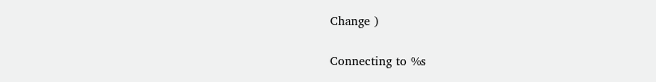Change )

Connecting to %s